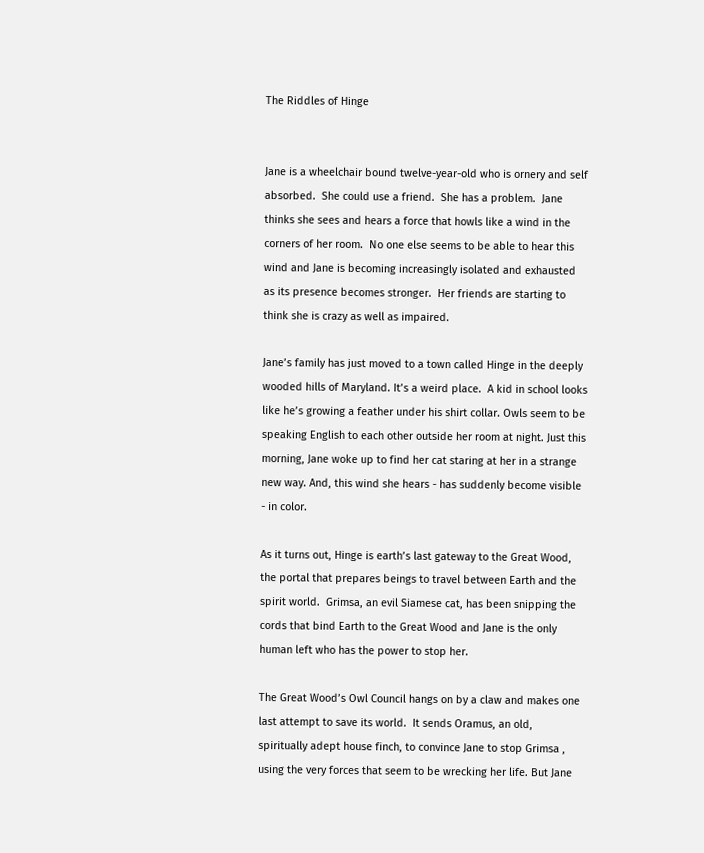The Riddles of Hinge


Jane is a wheelchair bound twelve-year-old who is ornery and self absorbed.  She could use a friend.  She has a problem.  Jane thinks she sees and hears a force that howls like a wind in the corners of her room.  No one else seems to be able to hear this wind and Jane is becoming increasingly isolated and exhausted as its presence becomes stronger.  Her friends are starting to think she is crazy as well as impaired.

Jane’s family has just moved to a town called Hinge in the deeply wooded hills of Maryland. It’s a weird place.  A kid in school looks like he’s growing a feather under his shirt collar. Owls seem to be speaking English to each other outside her room at night. Just this morning, Jane woke up to find her cat staring at her in a strange new way. And, this wind she hears - has suddenly become visible - in color.

As it turns out, Hinge is earth’s last gateway to the Great Wood, the portal that prepares beings to travel between Earth and the spirit world.  Grimsa, an evil Siamese cat, has been snipping the cords that bind Earth to the Great Wood and Jane is the only human left who has the power to stop her.

The Great Wood’s Owl Council hangs on by a claw and makes one last attempt to save its world.  It sends Oramus, an old, spiritually adept house finch, to convince Jane to stop Grimsa , using the very forces that seem to be wrecking her life. But Jane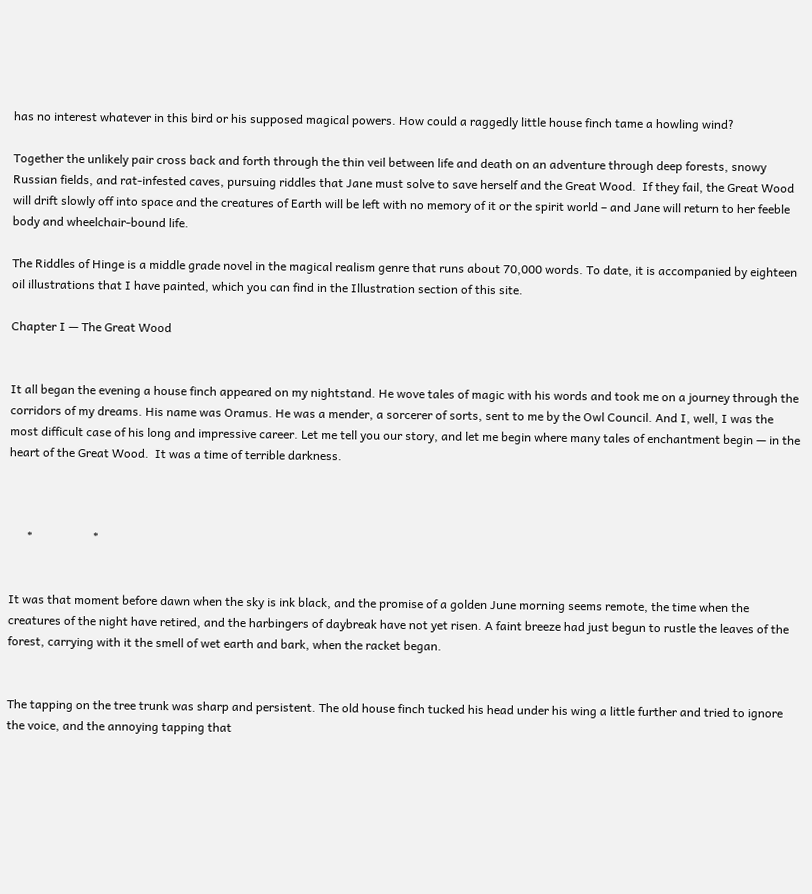has no interest whatever in this bird or his supposed magical powers. How could a raggedly little house finch tame a howling wind?

Together the unlikely pair cross back and forth through the thin veil between life and death on an adventure through deep forests, snowy Russian fields, and rat-infested caves, pursuing riddles that Jane must solve to save herself and the Great Wood.  If they fail, the Great Wood will drift slowly off into space and the creatures of Earth will be left with no memory of it or the spirit world – and Jane will return to her feeble body and wheelchair-bound life.

The Riddles of Hinge is a middle grade novel in the magical realism genre that runs about 70,000 words. To date, it is accompanied by eighteen oil illustrations that I have painted, which you can find in the Illustration section of this site.

Chapter I — The Great Wood


It all began the evening a house finch appeared on my nightstand. He wove tales of magic with his words and took me on a journey through the corridors of my dreams. His name was Oramus. He was a mender, a sorcerer of sorts, sent to me by the Owl Council. And I, well, I was the most difficult case of his long and impressive career. Let me tell you our story, and let me begin where many tales of enchantment begin — in the heart of the Great Wood.  It was a time of terrible darkness.



      *                    *


It was that moment before dawn when the sky is ink black, and the promise of a golden June morning seems remote, the time when the creatures of the night have retired, and the harbingers of daybreak have not yet risen. A faint breeze had just begun to rustle the leaves of the forest, carrying with it the smell of wet earth and bark, when the racket began.


The tapping on the tree trunk was sharp and persistent. The old house finch tucked his head under his wing a little further and tried to ignore the voice, and the annoying tapping that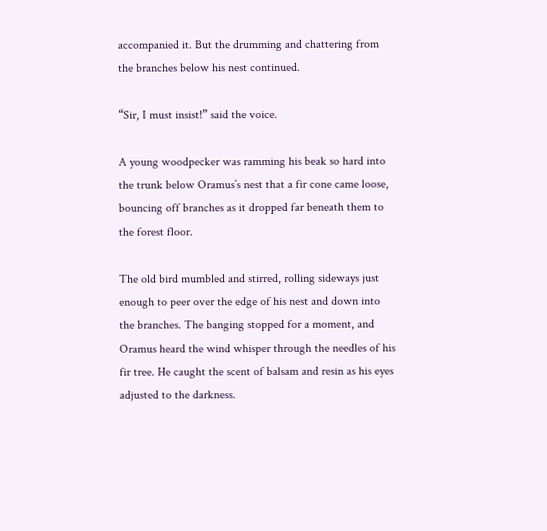accompanied it. But the drumming and chattering from the branches below his nest continued.

“Sir, I must insist!” said the voice.

A young woodpecker was ramming his beak so hard into the trunk below Oramus’s nest that a fir cone came loose, bouncing off branches as it dropped far beneath them to the forest floor.

The old bird mumbled and stirred, rolling sideways just enough to peer over the edge of his nest and down into the branches. The banging stopped for a moment, and Oramus heard the wind whisper through the needles of his fir tree. He caught the scent of balsam and resin as his eyes adjusted to the darkness.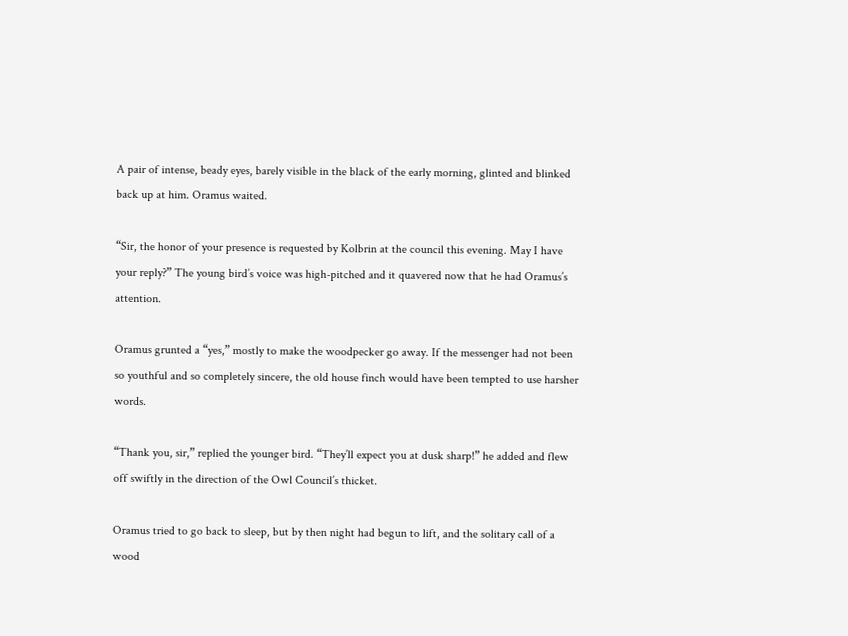A pair of intense, beady eyes, barely visible in the black of the early morning, glinted and blinked back up at him. Oramus waited.

“Sir, the honor of your presence is requested by Kolbrin at the council this evening. May I have your reply?” The young bird’s voice was high-pitched and it quavered now that he had Oramus’s attention.

Oramus grunted a “yes,” mostly to make the woodpecker go away. If the messenger had not been so youthful and so completely sincere, the old house finch would have been tempted to use harsher words.

“Thank you, sir,” replied the younger bird. “They’ll expect you at dusk sharp!” he added and flew off swiftly in the direction of the Owl Council’s thicket.

Oramus tried to go back to sleep, but by then night had begun to lift, and the solitary call of a wood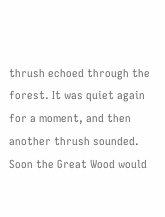thrush echoed through the forest. It was quiet again for a moment, and then another thrush sounded. Soon the Great Wood would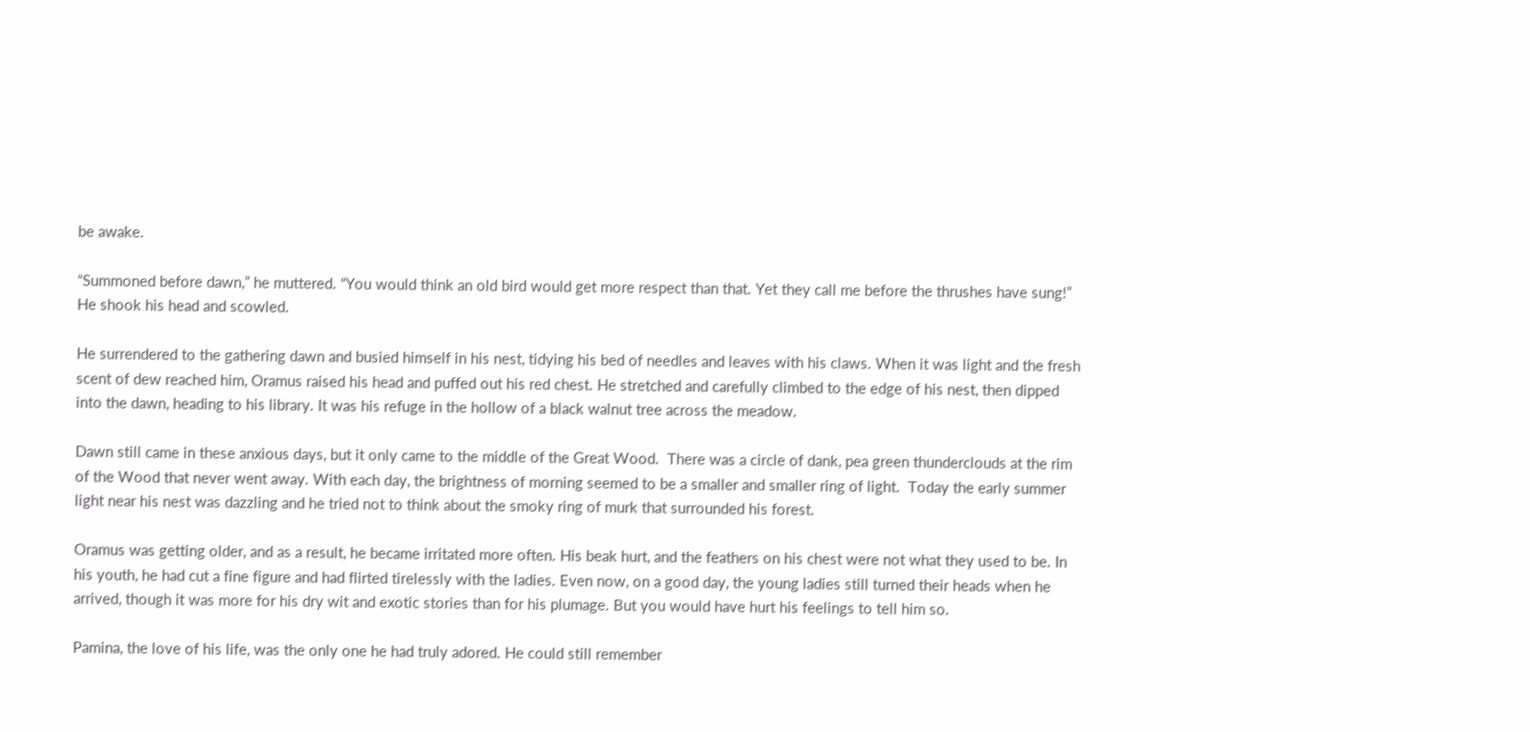be awake.

“Summoned before dawn,” he muttered. “You would think an old bird would get more respect than that. Yet they call me before the thrushes have sung!” He shook his head and scowled.

He surrendered to the gathering dawn and busied himself in his nest, tidying his bed of needles and leaves with his claws. When it was light and the fresh scent of dew reached him, Oramus raised his head and puffed out his red chest. He stretched and carefully climbed to the edge of his nest, then dipped into the dawn, heading to his library. It was his refuge in the hollow of a black walnut tree across the meadow.

Dawn still came in these anxious days, but it only came to the middle of the Great Wood.  There was a circle of dank, pea green thunderclouds at the rim of the Wood that never went away. With each day, the brightness of morning seemed to be a smaller and smaller ring of light.  Today the early summer light near his nest was dazzling and he tried not to think about the smoky ring of murk that surrounded his forest.

Oramus was getting older, and as a result, he became irritated more often. His beak hurt, and the feathers on his chest were not what they used to be. In his youth, he had cut a fine figure and had flirted tirelessly with the ladies. Even now, on a good day, the young ladies still turned their heads when he arrived, though it was more for his dry wit and exotic stories than for his plumage. But you would have hurt his feelings to tell him so.

Pamina, the love of his life, was the only one he had truly adored. He could still remember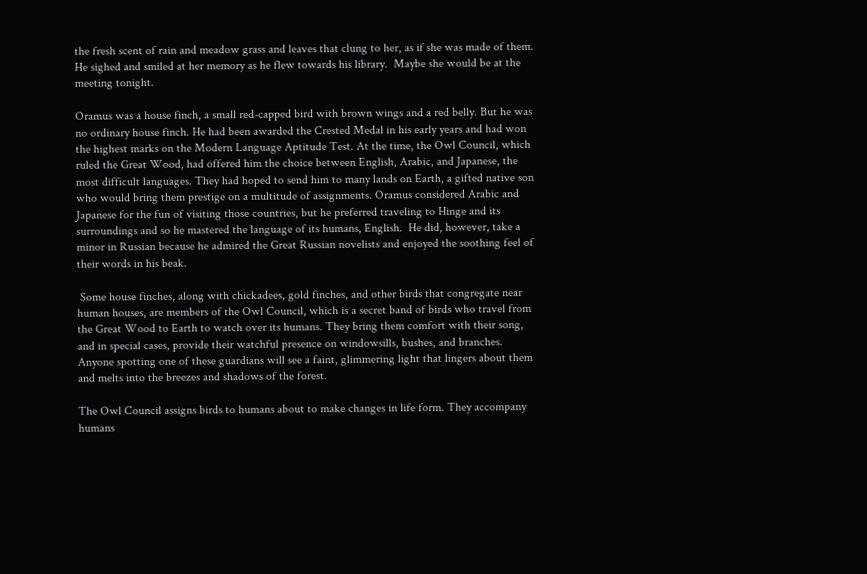the fresh scent of rain and meadow grass and leaves that clung to her, as if she was made of them. He sighed and smiled at her memory as he flew towards his library.  Maybe she would be at the meeting tonight.

Oramus was a house finch, a small red-capped bird with brown wings and a red belly. But he was no ordinary house finch. He had been awarded the Crested Medal in his early years and had won the highest marks on the Modern Language Aptitude Test. At the time, the Owl Council, which ruled the Great Wood, had offered him the choice between English, Arabic, and Japanese, the most difficult languages. They had hoped to send him to many lands on Earth, a gifted native son who would bring them prestige on a multitude of assignments. Oramus considered Arabic and Japanese for the fun of visiting those countries, but he preferred traveling to Hinge and its surroundings and so he mastered the language of its humans, English.  He did, however, take a minor in Russian because he admired the Great Russian novelists and enjoyed the soothing feel of their words in his beak.

 Some house finches, along with chickadees, gold finches, and other birds that congregate near human houses, are members of the Owl Council, which is a secret band of birds who travel from the Great Wood to Earth to watch over its humans. They bring them comfort with their song, and in special cases, provide their watchful presence on windowsills, bushes, and branches.  Anyone spotting one of these guardians will see a faint, glimmering light that lingers about them and melts into the breezes and shadows of the forest.

The Owl Council assigns birds to humans about to make changes in life form. They accompany humans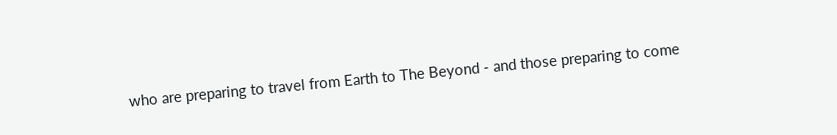who are preparing to travel from Earth to The Beyond - and those preparing to come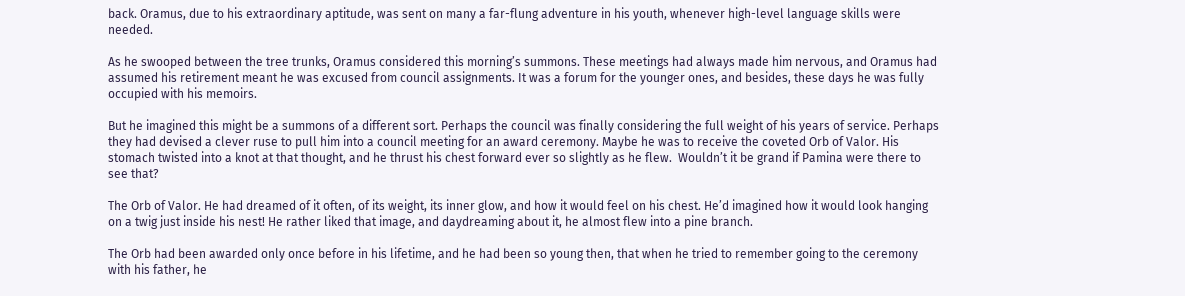back. Oramus, due to his extraordinary aptitude, was sent on many a far-flung adventure in his youth, whenever high-level language skills were needed.

As he swooped between the tree trunks, Oramus considered this morning’s summons. These meetings had always made him nervous, and Oramus had assumed his retirement meant he was excused from council assignments. It was a forum for the younger ones, and besides, these days he was fully occupied with his memoirs.

But he imagined this might be a summons of a different sort. Perhaps the council was finally considering the full weight of his years of service. Perhaps they had devised a clever ruse to pull him into a council meeting for an award ceremony. Maybe he was to receive the coveted Orb of Valor. His stomach twisted into a knot at that thought, and he thrust his chest forward ever so slightly as he flew.  Wouldn’t it be grand if Pamina were there to see that?

The Orb of Valor. He had dreamed of it often, of its weight, its inner glow, and how it would feel on his chest. He’d imagined how it would look hanging on a twig just inside his nest! He rather liked that image, and daydreaming about it, he almost flew into a pine branch.

The Orb had been awarded only once before in his lifetime, and he had been so young then, that when he tried to remember going to the ceremony with his father, he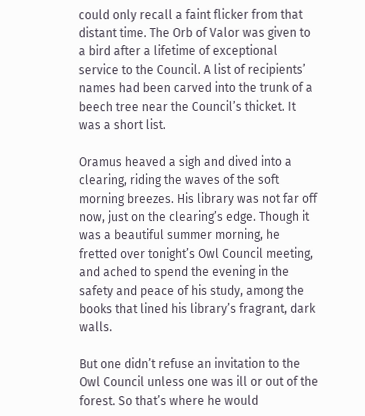could only recall a faint flicker from that distant time. The Orb of Valor was given to a bird after a lifetime of exceptional service to the Council. A list of recipients’ names had been carved into the trunk of a beech tree near the Council’s thicket. It was a short list.

Oramus heaved a sigh and dived into a clearing, riding the waves of the soft morning breezes. His library was not far off now, just on the clearing’s edge. Though it was a beautiful summer morning, he fretted over tonight’s Owl Council meeting, and ached to spend the evening in the safety and peace of his study, among the books that lined his library’s fragrant, dark walls.

But one didn’t refuse an invitation to the Owl Council unless one was ill or out of the forest. So that’s where he would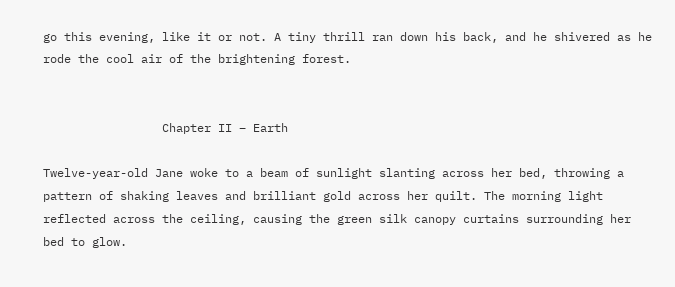go this evening, like it or not. A tiny thrill ran down his back, and he shivered as he rode the cool air of the brightening forest.


                 Chapter II – Earth

Twelve-year-old Jane woke to a beam of sunlight slanting across her bed, throwing a pattern of shaking leaves and brilliant gold across her quilt. The morning light reflected across the ceiling, causing the green silk canopy curtains surrounding her bed to glow.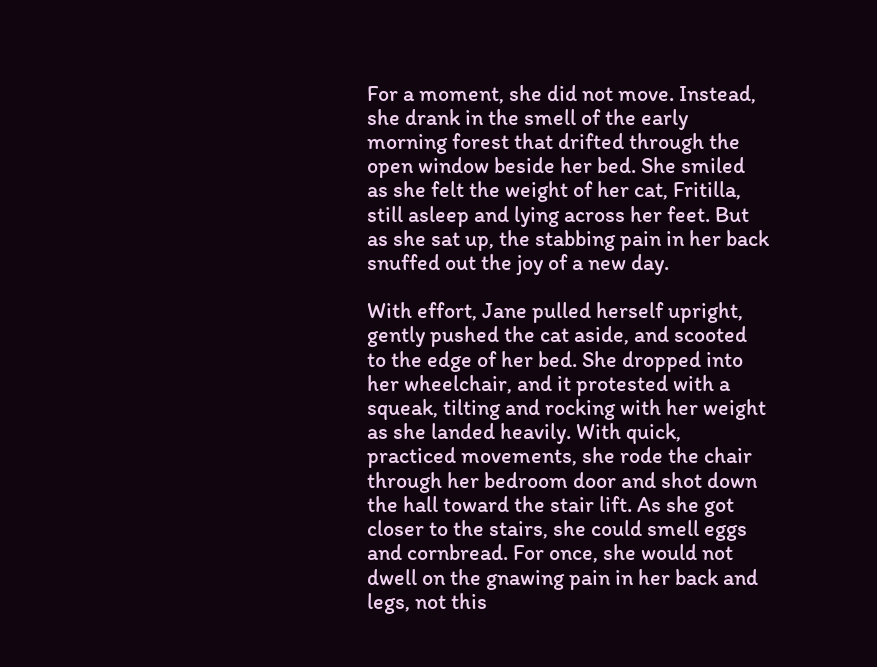For a moment, she did not move. Instead, she drank in the smell of the early morning forest that drifted through the open window beside her bed. She smiled as she felt the weight of her cat, Fritilla, still asleep and lying across her feet. But as she sat up, the stabbing pain in her back snuffed out the joy of a new day.

With effort, Jane pulled herself upright, gently pushed the cat aside, and scooted to the edge of her bed. She dropped into her wheelchair, and it protested with a squeak, tilting and rocking with her weight as she landed heavily. With quick, practiced movements, she rode the chair through her bedroom door and shot down the hall toward the stair lift. As she got closer to the stairs, she could smell eggs and cornbread. For once, she would not dwell on the gnawing pain in her back and legs, not this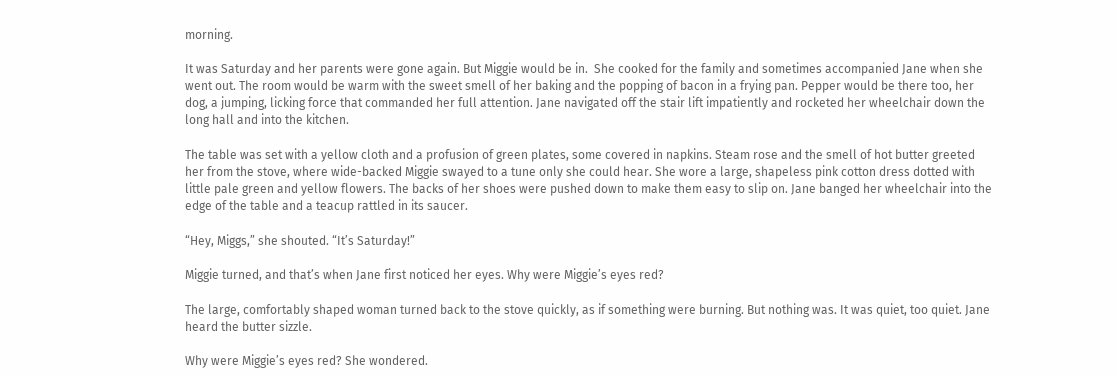morning.

It was Saturday and her parents were gone again. But Miggie would be in.  She cooked for the family and sometimes accompanied Jane when she went out. The room would be warm with the sweet smell of her baking and the popping of bacon in a frying pan. Pepper would be there too, her dog, a jumping, licking force that commanded her full attention. Jane navigated off the stair lift impatiently and rocketed her wheelchair down the long hall and into the kitchen.

The table was set with a yellow cloth and a profusion of green plates, some covered in napkins. Steam rose and the smell of hot butter greeted her from the stove, where wide-backed Miggie swayed to a tune only she could hear. She wore a large, shapeless pink cotton dress dotted with little pale green and yellow flowers. The backs of her shoes were pushed down to make them easy to slip on. Jane banged her wheelchair into the edge of the table and a teacup rattled in its saucer.

“Hey, Miggs,” she shouted. “It’s Saturday!”

Miggie turned, and that’s when Jane first noticed her eyes. Why were Miggie’s eyes red?

The large, comfortably shaped woman turned back to the stove quickly, as if something were burning. But nothing was. It was quiet, too quiet. Jane heard the butter sizzle.

Why were Miggie’s eyes red? She wondered.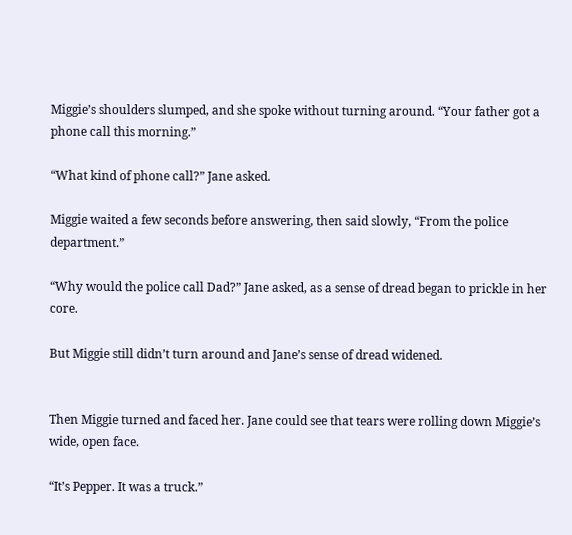Miggie’s shoulders slumped, and she spoke without turning around. “Your father got a phone call this morning.”

“What kind of phone call?” Jane asked.

Miggie waited a few seconds before answering, then said slowly, “From the police department.”

“Why would the police call Dad?” Jane asked, as a sense of dread began to prickle in her core.

But Miggie still didn’t turn around and Jane’s sense of dread widened.


Then Miggie turned and faced her. Jane could see that tears were rolling down Miggie’s wide, open face.

“It’s Pepper. It was a truck.”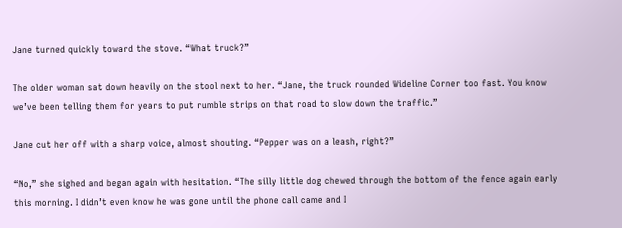Jane turned quickly toward the stove. “What truck?”

The older woman sat down heavily on the stool next to her. “Jane, the truck rounded Wideline Corner too fast. You know we’ve been telling them for years to put rumble strips on that road to slow down the traffic.”

Jane cut her off with a sharp voice, almost shouting. “Pepper was on a leash, right?”

“No,” she sighed and began again with hesitation. “The silly little dog chewed through the bottom of the fence again early this morning. I didn’t even know he was gone until the phone call came and I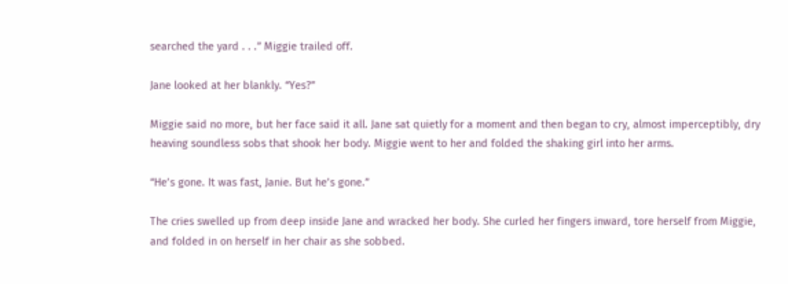searched the yard . . .” Miggie trailed off.

Jane looked at her blankly. “Yes?”

Miggie said no more, but her face said it all. Jane sat quietly for a moment and then began to cry, almost imperceptibly, dry heaving soundless sobs that shook her body. Miggie went to her and folded the shaking girl into her arms.

“He’s gone. It was fast, Janie. But he’s gone.”

The cries swelled up from deep inside Jane and wracked her body. She curled her fingers inward, tore herself from Miggie, and folded in on herself in her chair as she sobbed.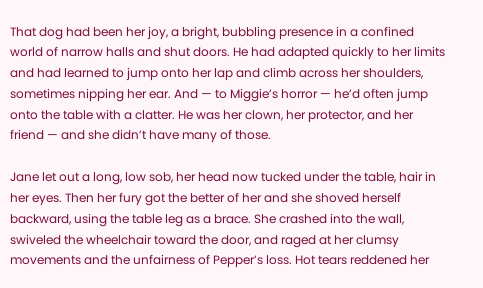That dog had been her joy, a bright, bubbling presence in a confined world of narrow halls and shut doors. He had adapted quickly to her limits and had learned to jump onto her lap and climb across her shoulders, sometimes nipping her ear. And — to Miggie’s horror — he’d often jump onto the table with a clatter. He was her clown, her protector, and her friend — and she didn’t have many of those.

Jane let out a long, low sob, her head now tucked under the table, hair in her eyes. Then her fury got the better of her and she shoved herself backward, using the table leg as a brace. She crashed into the wall, swiveled the wheelchair toward the door, and raged at her clumsy movements and the unfairness of Pepper’s loss. Hot tears reddened her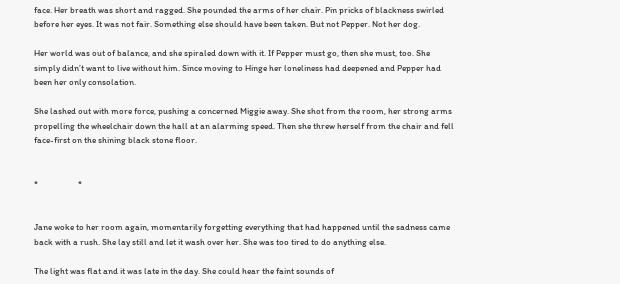face. Her breath was short and ragged. She pounded the arms of her chair. Pin pricks of blackness swirled before her eyes. It was not fair. Something else should have been taken. But not Pepper. Not her dog.

Her world was out of balance, and she spiraled down with it. If Pepper must go, then she must, too. She simply didn’t want to live without him. Since moving to Hinge her loneliness had deepened and Pepper had been her only consolation.

She lashed out with more force, pushing a concerned Miggie away. She shot from the room, her strong arms propelling the wheelchair down the hall at an alarming speed. Then she threw herself from the chair and fell face-first on the shining black stone floor.


*                    *


Jane woke to her room again, momentarily forgetting everything that had happened until the sadness came back with a rush. She lay still and let it wash over her. She was too tired to do anything else.

The light was flat and it was late in the day. She could hear the faint sounds of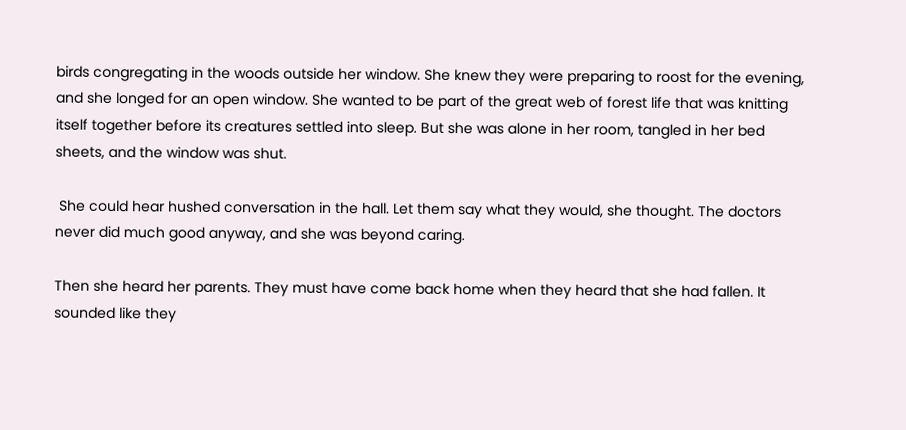birds congregating in the woods outside her window. She knew they were preparing to roost for the evening, and she longed for an open window. She wanted to be part of the great web of forest life that was knitting itself together before its creatures settled into sleep. But she was alone in her room, tangled in her bed sheets, and the window was shut.

 She could hear hushed conversation in the hall. Let them say what they would, she thought. The doctors never did much good anyway, and she was beyond caring.

Then she heard her parents. They must have come back home when they heard that she had fallen. It sounded like they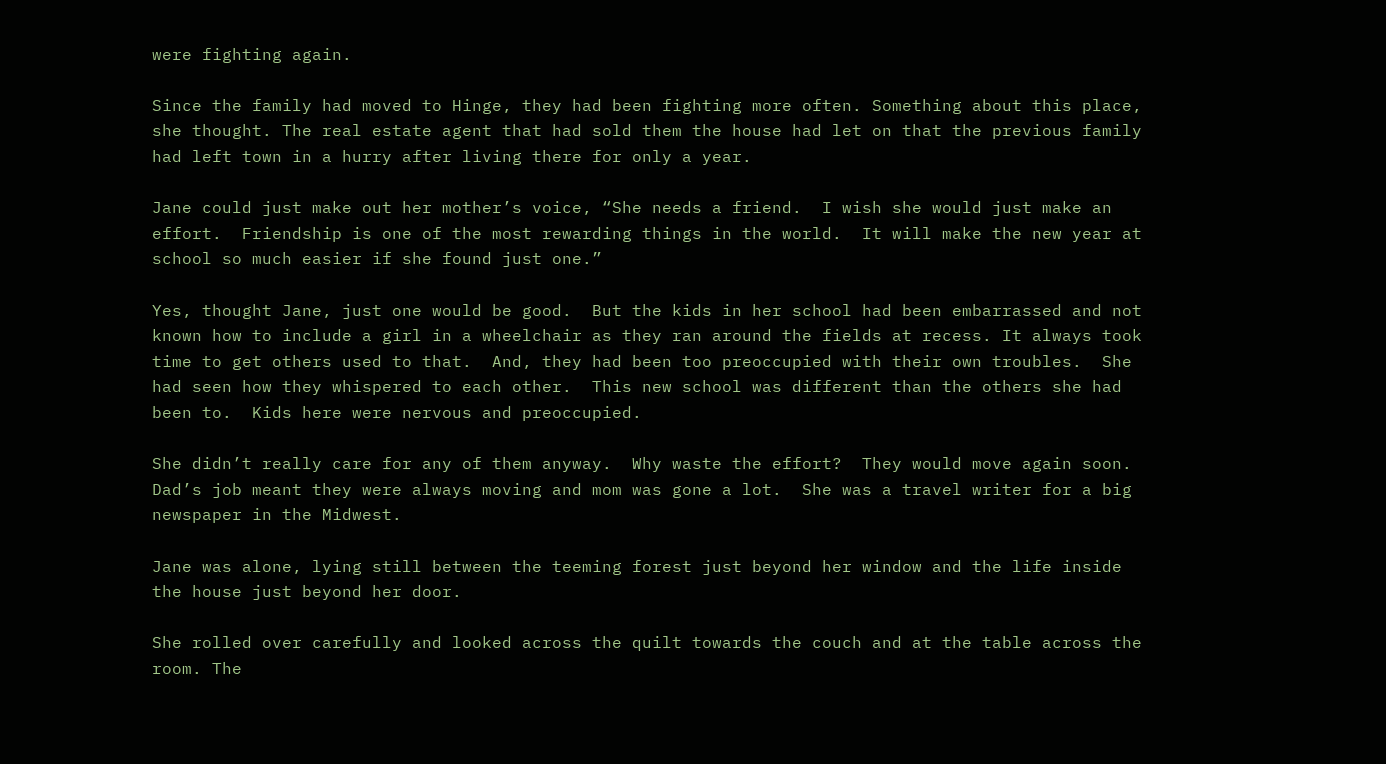were fighting again.

Since the family had moved to Hinge, they had been fighting more often. Something about this place, she thought. The real estate agent that had sold them the house had let on that the previous family had left town in a hurry after living there for only a year.

Jane could just make out her mother’s voice, “She needs a friend.  I wish she would just make an effort.  Friendship is one of the most rewarding things in the world.  It will make the new year at school so much easier if she found just one.”

Yes, thought Jane, just one would be good.  But the kids in her school had been embarrassed and not known how to include a girl in a wheelchair as they ran around the fields at recess. It always took time to get others used to that.  And, they had been too preoccupied with their own troubles.  She had seen how they whispered to each other.  This new school was different than the others she had been to.  Kids here were nervous and preoccupied.

She didn’t really care for any of them anyway.  Why waste the effort?  They would move again soon.  Dad’s job meant they were always moving and mom was gone a lot.  She was a travel writer for a big newspaper in the Midwest.

Jane was alone, lying still between the teeming forest just beyond her window and the life inside the house just beyond her door.

She rolled over carefully and looked across the quilt towards the couch and at the table across the room. The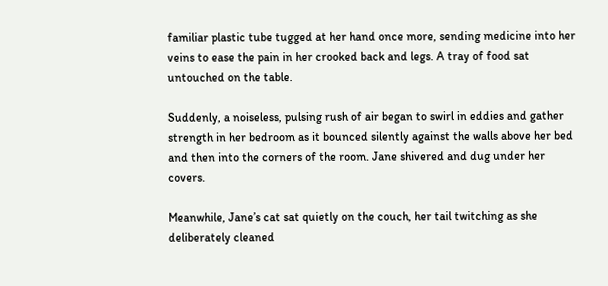familiar plastic tube tugged at her hand once more, sending medicine into her veins to ease the pain in her crooked back and legs. A tray of food sat untouched on the table.

Suddenly, a noiseless, pulsing rush of air began to swirl in eddies and gather strength in her bedroom as it bounced silently against the walls above her bed and then into the corners of the room. Jane shivered and dug under her covers.

Meanwhile, Jane’s cat sat quietly on the couch, her tail twitching as she deliberately cleaned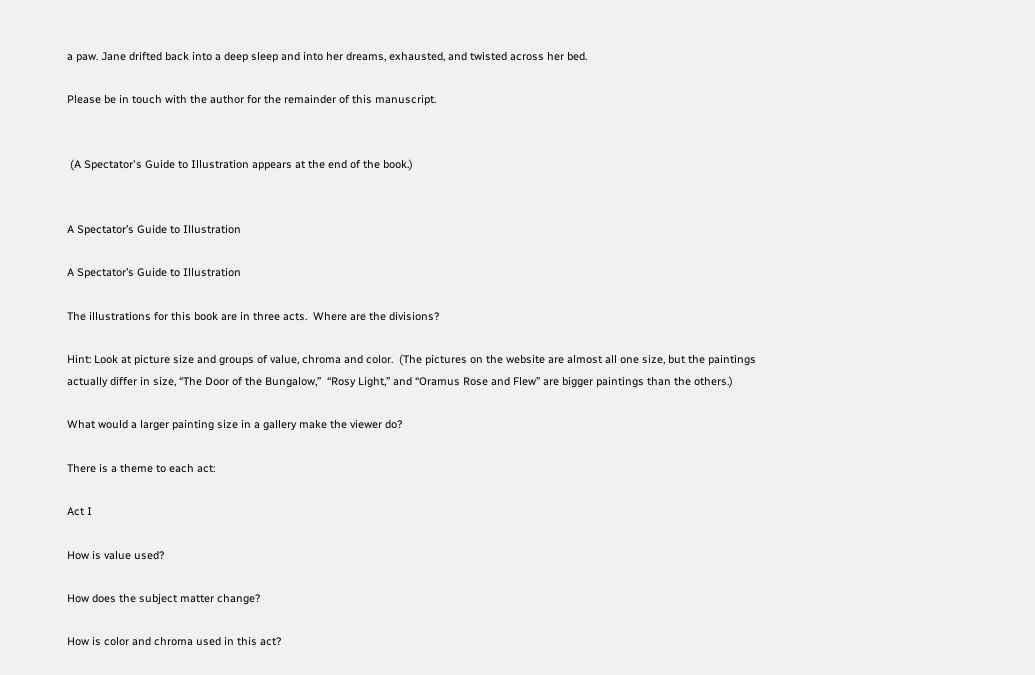a paw. Jane drifted back into a deep sleep and into her dreams, exhausted, and twisted across her bed.

Please be in touch with the author for the remainder of this manuscript.


 (A Spectator's Guide to Illustration appears at the end of the book.)


A Spectator’s Guide to Illustration

A Spectator’s Guide to Illustration

The illustrations for this book are in three acts.  Where are the divisions?

Hint: Look at picture size and groups of value, chroma and color.  (The pictures on the website are almost all one size, but the paintings actually differ in size, “The Door of the Bungalow,”  “Rosy Light,” and “Oramus Rose and Flew” are bigger paintings than the others.)

What would a larger painting size in a gallery make the viewer do?

There is a theme to each act:

Act I

How is value used?

How does the subject matter change?

How is color and chroma used in this act?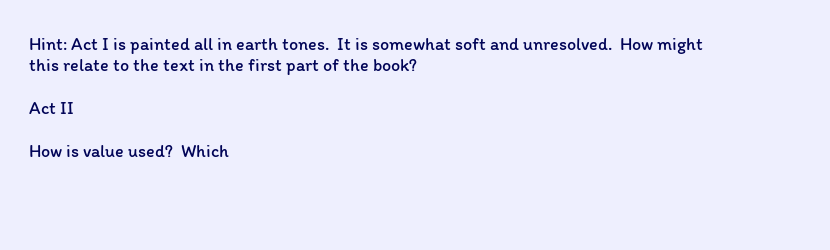Hint: Act I is painted all in earth tones.  It is somewhat soft and unresolved.  How might this relate to the text in the first part of the book?

Act II

How is value used?  Which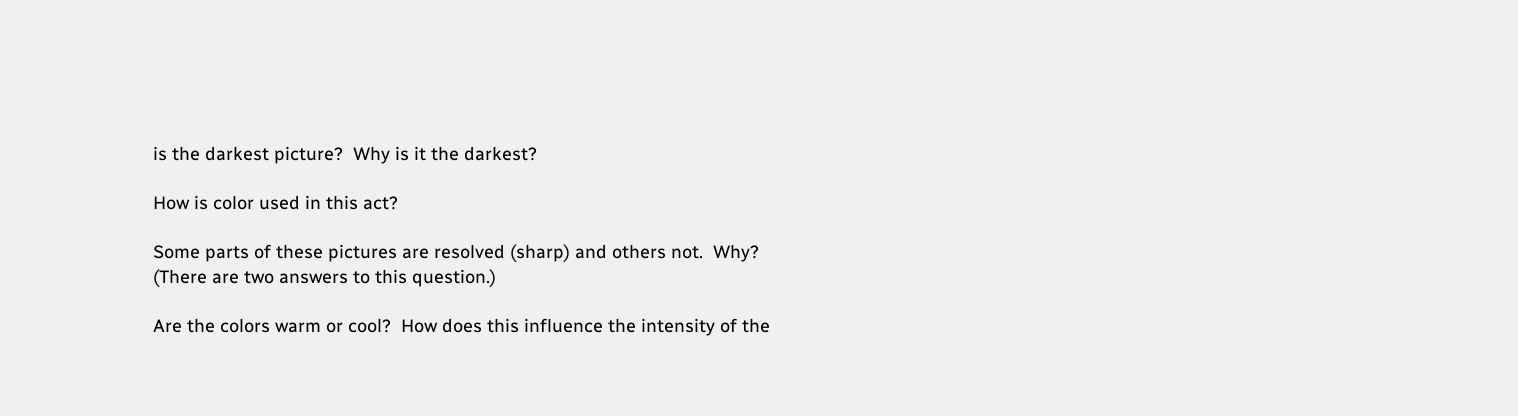is the darkest picture?  Why is it the darkest?

How is color used in this act?

Some parts of these pictures are resolved (sharp) and others not.  Why?
(There are two answers to this question.)

Are the colors warm or cool?  How does this influence the intensity of the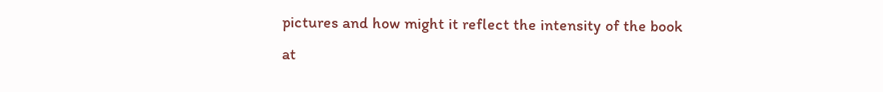pictures and how might it reflect the intensity of the book at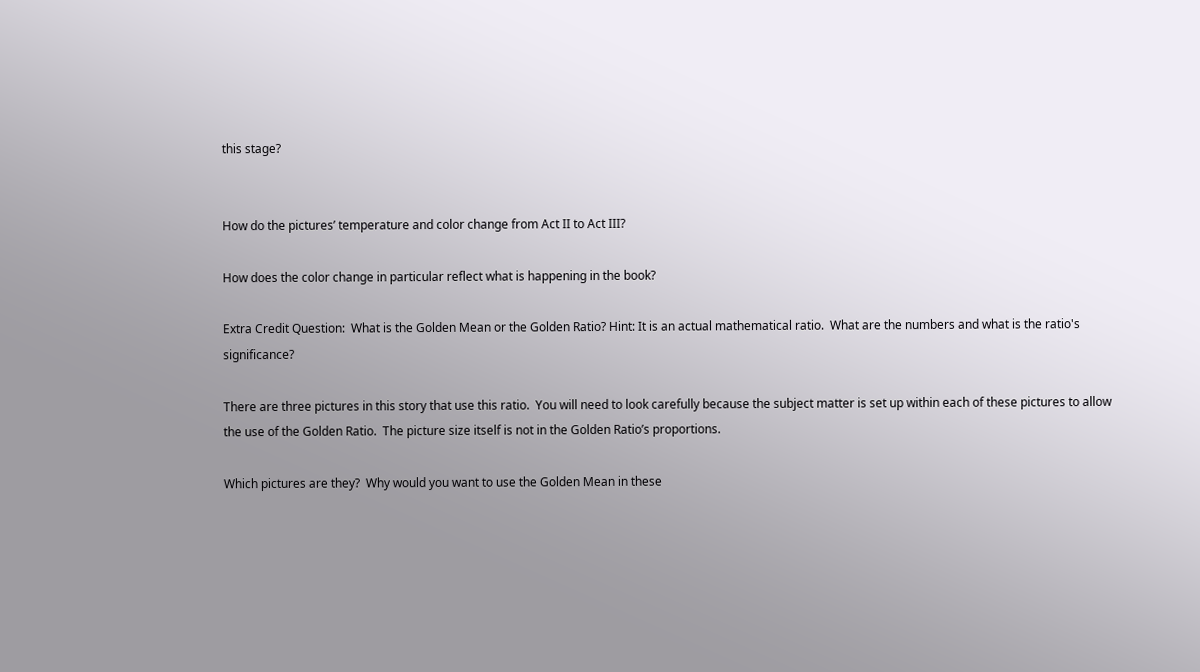this stage?


How do the pictures’ temperature and color change from Act II to Act III?

How does the color change in particular reflect what is happening in the book?

Extra Credit Question:  What is the Golden Mean or the Golden Ratio? Hint: It is an actual mathematical ratio.  What are the numbers and what is the ratio's significance?

There are three pictures in this story that use this ratio.  You will need to look carefully because the subject matter is set up within each of these pictures to allow the use of the Golden Ratio.  The picture size itself is not in the Golden Ratio’s proportions.

Which pictures are they?  Why would you want to use the Golden Mean in these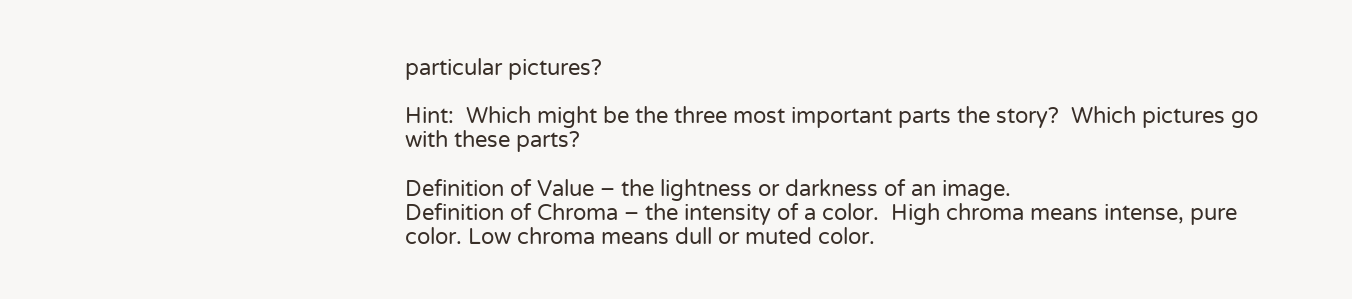particular pictures?

Hint:  Which might be the three most important parts the story?  Which pictures go with these parts?

Definition of Value – the lightness or darkness of an image.
Definition of Chroma – the intensity of a color.  High chroma means intense, pure color. Low chroma means dull or muted color.